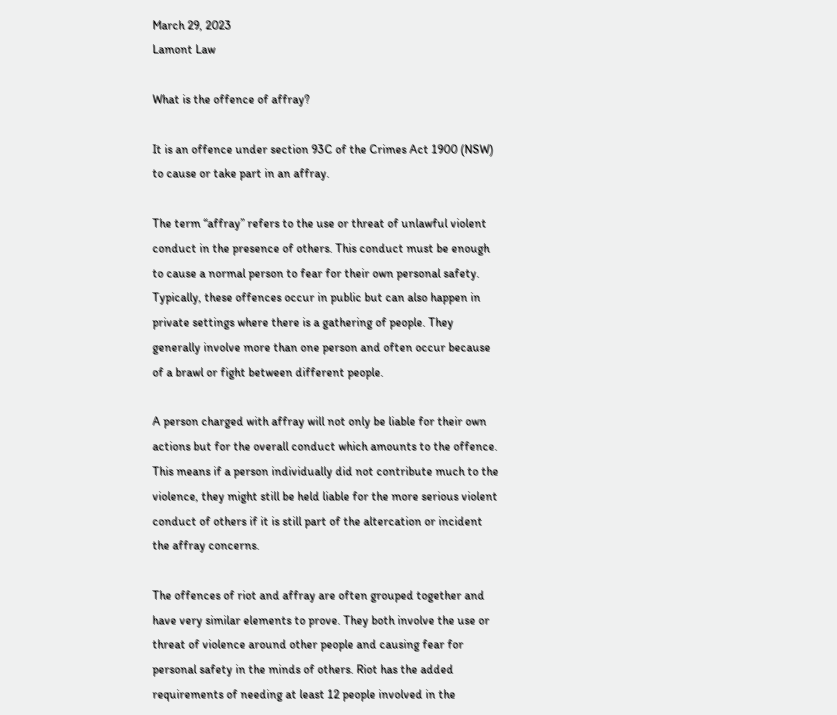March 29, 2023
Lamont Law

What is the offence of affray?

It is an offence under section 93C of the Crimes Act 1900 (NSW) to cause or take part in an affray.

The term “affray” refers to the use or threat of unlawful violent conduct in the presence of others. This conduct must be enough to cause a normal person to fear for their own personal safety. Typically, these offences occur in public but can also happen in private settings where there is a gathering of people. They generally involve more than one person and often occur because of a brawl or fight between different people.

A person charged with affray will not only be liable for their own actions but for the overall conduct which amounts to the offence. This means if a person individually did not contribute much to the violence, they might still be held liable for the more serious violent conduct of others if it is still part of the altercation or incident the affray concerns.

The offences of riot and affray are often grouped together and have very similar elements to prove. They both involve the use or threat of violence around other people and causing fear for personal safety in the minds of others. Riot has the added requirements of needing at least 12 people involved in the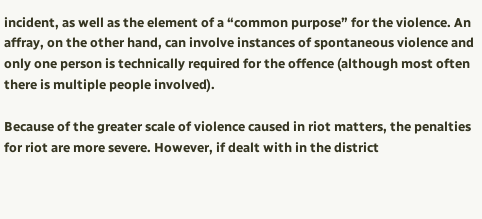incident, as well as the element of a “common purpose” for the violence. An affray, on the other hand, can involve instances of spontaneous violence and only one person is technically required for the offence (although most often there is multiple people involved).

Because of the greater scale of violence caused in riot matters, the penalties for riot are more severe. However, if dealt with in the district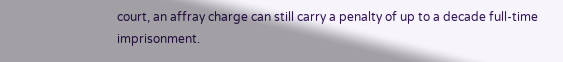court, an affray charge can still carry a penalty of up to a decade full-time imprisonment.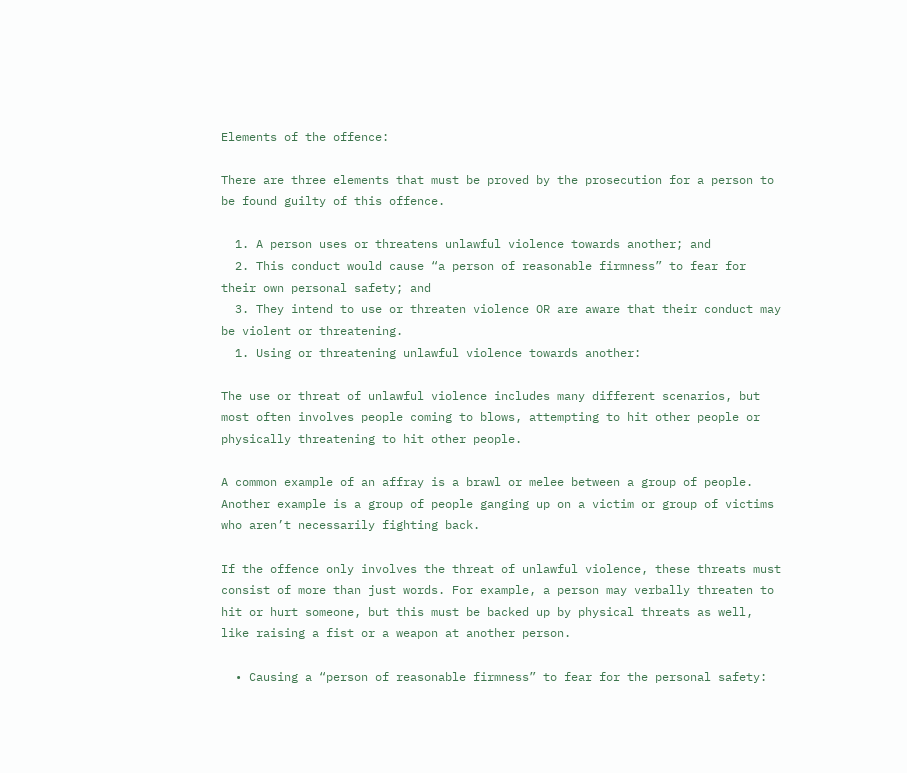Elements of the offence:

There are three elements that must be proved by the prosecution for a person to be found guilty of this offence.

  1. A person uses or threatens unlawful violence towards another; and
  2. This conduct would cause “a person of reasonable firmness” to fear for their own personal safety; and
  3. They intend to use or threaten violence OR are aware that their conduct may be violent or threatening.
  1. Using or threatening unlawful violence towards another:

The use or threat of unlawful violence includes many different scenarios, but most often involves people coming to blows, attempting to hit other people or physically threatening to hit other people.

A common example of an affray is a brawl or melee between a group of people. Another example is a group of people ganging up on a victim or group of victims who aren’t necessarily fighting back.

If the offence only involves the threat of unlawful violence, these threats must consist of more than just words. For example, a person may verbally threaten to hit or hurt someone, but this must be backed up by physical threats as well, like raising a fist or a weapon at another person.

  • Causing a “person of reasonable firmness” to fear for the personal safety: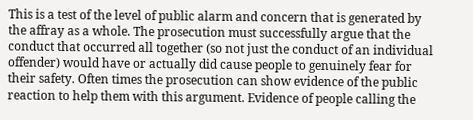This is a test of the level of public alarm and concern that is generated by the affray as a whole. The prosecution must successfully argue that the conduct that occurred all together (so not just the conduct of an individual offender) would have or actually did cause people to genuinely fear for their safety. Often times the prosecution can show evidence of the public reaction to help them with this argument. Evidence of people calling the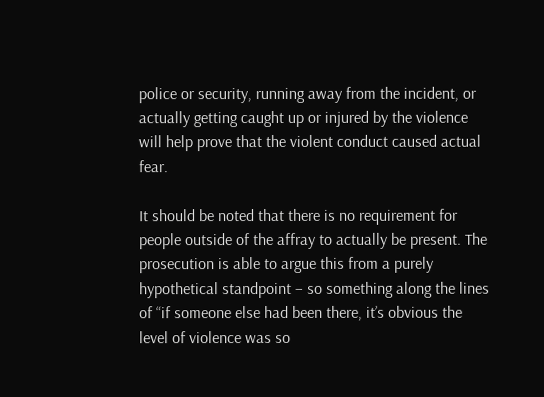police or security, running away from the incident, or actually getting caught up or injured by the violence will help prove that the violent conduct caused actual fear.

It should be noted that there is no requirement for people outside of the affray to actually be present. The prosecution is able to argue this from a purely hypothetical standpoint – so something along the lines of “if someone else had been there, it’s obvious the level of violence was so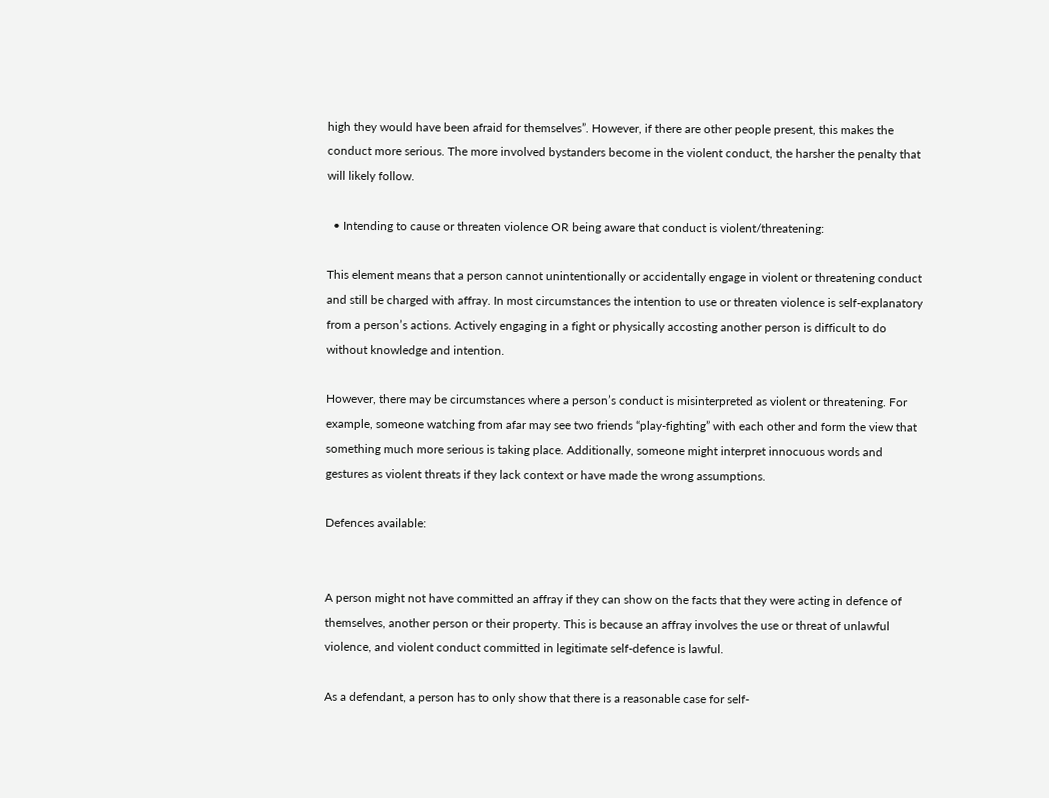high they would have been afraid for themselves”. However, if there are other people present, this makes the conduct more serious. The more involved bystanders become in the violent conduct, the harsher the penalty that will likely follow.

  • Intending to cause or threaten violence OR being aware that conduct is violent/threatening:

This element means that a person cannot unintentionally or accidentally engage in violent or threatening conduct and still be charged with affray. In most circumstances the intention to use or threaten violence is self-explanatory from a person’s actions. Actively engaging in a fight or physically accosting another person is difficult to do without knowledge and intention.

However, there may be circumstances where a person’s conduct is misinterpreted as violent or threatening. For example, someone watching from afar may see two friends “play-fighting” with each other and form the view that something much more serious is taking place. Additionally, someone might interpret innocuous words and gestures as violent threats if they lack context or have made the wrong assumptions.

Defences available:


A person might not have committed an affray if they can show on the facts that they were acting in defence of themselves, another person or their property. This is because an affray involves the use or threat of unlawful violence, and violent conduct committed in legitimate self-defence is lawful.

As a defendant, a person has to only show that there is a reasonable case for self-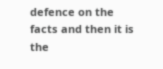defence on the facts and then it is the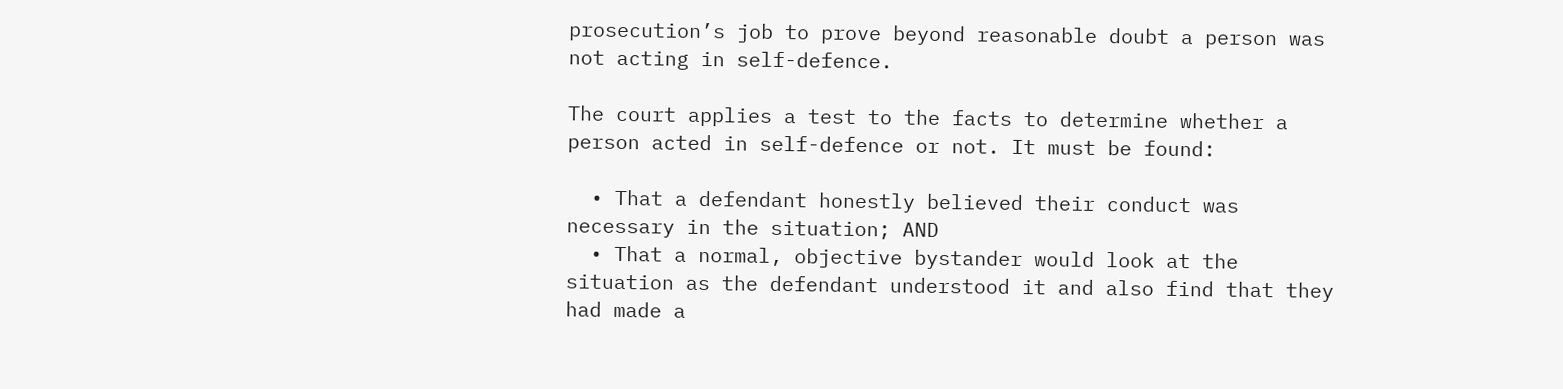prosecution’s job to prove beyond reasonable doubt a person was not acting in self-defence.

The court applies a test to the facts to determine whether a person acted in self-defence or not. It must be found:

  • That a defendant honestly believed their conduct was necessary in the situation; AND
  • That a normal, objective bystander would look at the situation as the defendant understood it and also find that they had made a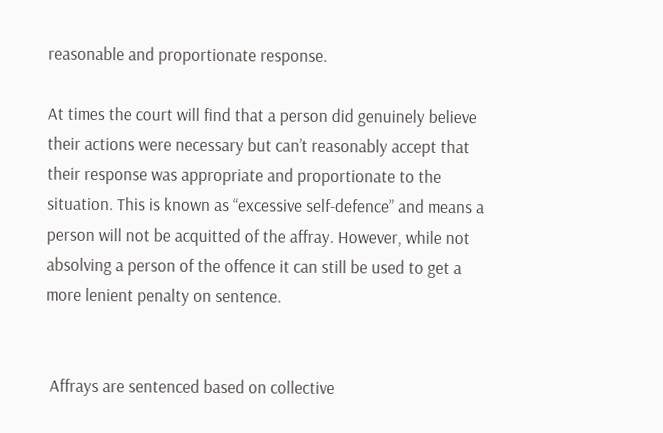reasonable and proportionate response.

At times the court will find that a person did genuinely believe their actions were necessary but can’t reasonably accept that their response was appropriate and proportionate to the situation. This is known as “excessive self-defence” and means a person will not be acquitted of the affray. However, while not absolving a person of the offence it can still be used to get a more lenient penalty on sentence.


 Affrays are sentenced based on collective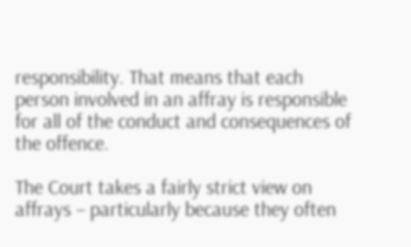responsibility. That means that each person involved in an affray is responsible for all of the conduct and consequences of the offence.

The Court takes a fairly strict view on affrays – particularly because they often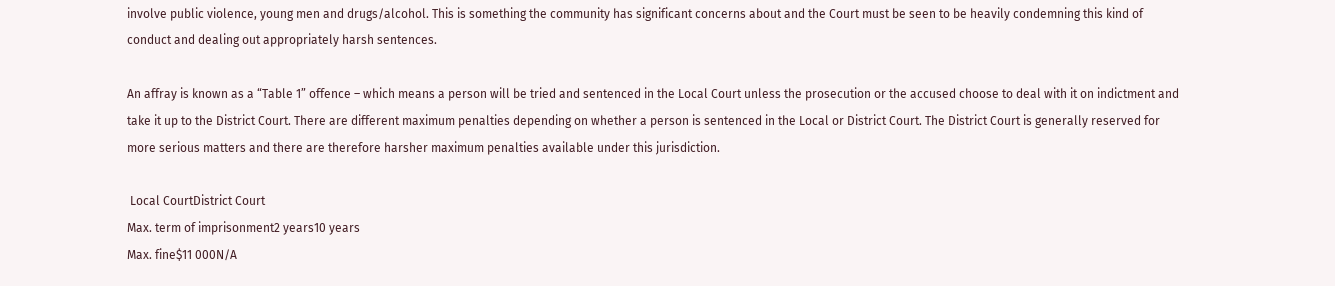involve public violence, young men and drugs/alcohol. This is something the community has significant concerns about and the Court must be seen to be heavily condemning this kind of conduct and dealing out appropriately harsh sentences.

An affray is known as a “Table 1” offence – which means a person will be tried and sentenced in the Local Court unless the prosecution or the accused choose to deal with it on indictment and take it up to the District Court. There are different maximum penalties depending on whether a person is sentenced in the Local or District Court. The District Court is generally reserved for more serious matters and there are therefore harsher maximum penalties available under this jurisdiction.

 Local CourtDistrict Court
Max. term of imprisonment2 years10 years
Max. fine$11 000N/A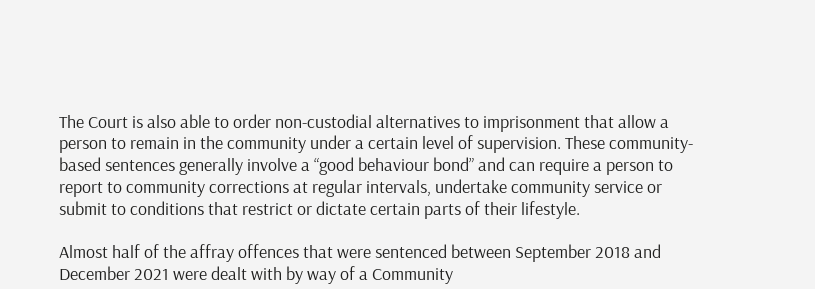The Court is also able to order non-custodial alternatives to imprisonment that allow a person to remain in the community under a certain level of supervision. These community-based sentences generally involve a “good behaviour bond” and can require a person to report to community corrections at regular intervals, undertake community service or submit to conditions that restrict or dictate certain parts of their lifestyle.

Almost half of the affray offences that were sentenced between September 2018 and December 2021 were dealt with by way of a Community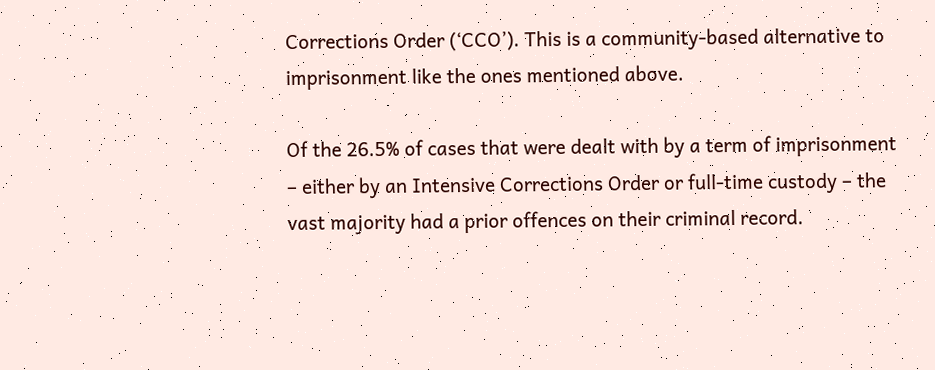Corrections Order (‘CCO’). This is a community-based alternative to imprisonment like the ones mentioned above.

Of the 26.5% of cases that were dealt with by a term of imprisonment – either by an Intensive Corrections Order or full-time custody – the vast majority had a prior offences on their criminal record.